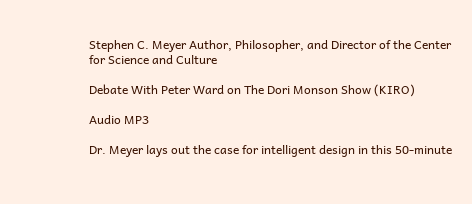Stephen C. Meyer Author, Philosopher, and Director of the Center for Science and Culture

Debate With Peter Ward on The Dori Monson Show (KIRO)

Audio MP3

Dr. Meyer lays out the case for intelligent design in this 50-minute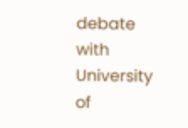debate with University of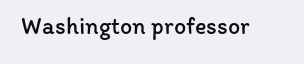Washington professor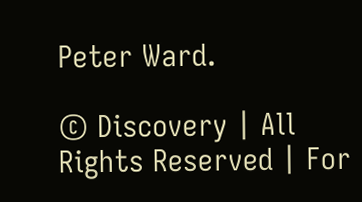Peter Ward.

© Discovery | All Rights Reserved | For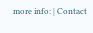more info: | Contact